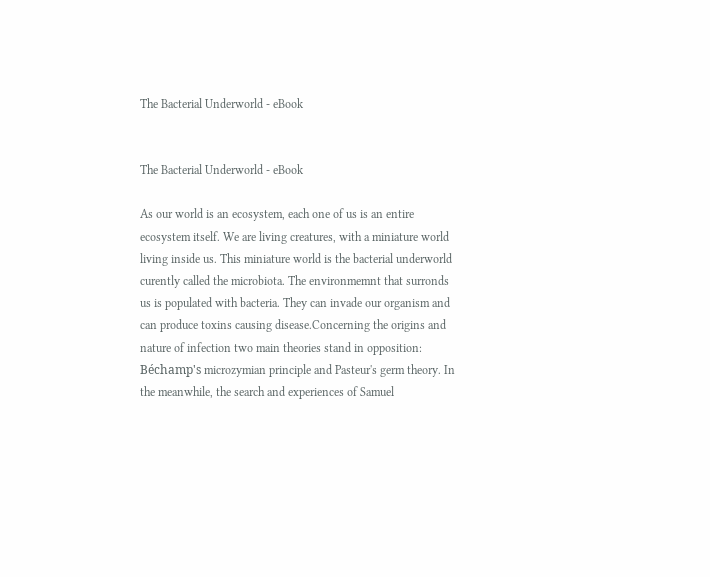The Bacterial Underworld - eBook


The Bacterial Underworld - eBook

As our world is an ecosystem, each one of us is an entire ecosystem itself. We are living creatures, with a miniature world living inside us. This miniature world is the bacterial underworld curently called the microbiota. The environmemnt that surronds us is populated with bacteria. They can invade our organism and can produce toxins causing disease.Concerning the origins and nature of infection two main theories stand in opposition: Béchamp's microzymian principle and Pasteur's germ theory. In the meanwhile, the search and experiences of Samuel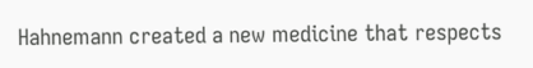Hahnemann created a new medicine that respects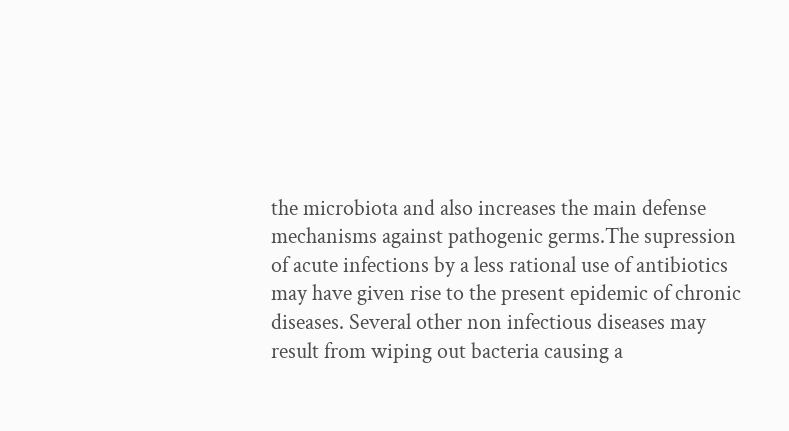the microbiota and also increases the main defense mechanisms against pathogenic germs.The supression of acute infections by a less rational use of antibiotics may have given rise to the present epidemic of chronic diseases. Several other non infectious diseases may result from wiping out bacteria causing a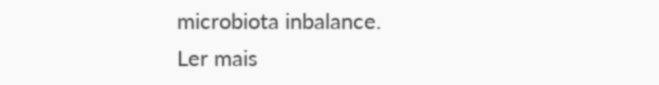microbiota inbalance.
Ler mais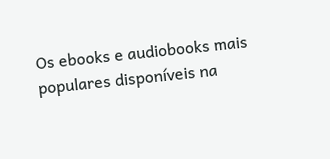Os ebooks e audiobooks mais populares disponíveis na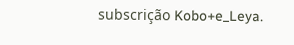subscrição Kobo+e_Leya.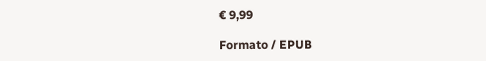€ 9,99

Formato / EPUB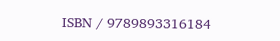ISBN / 9789893316184